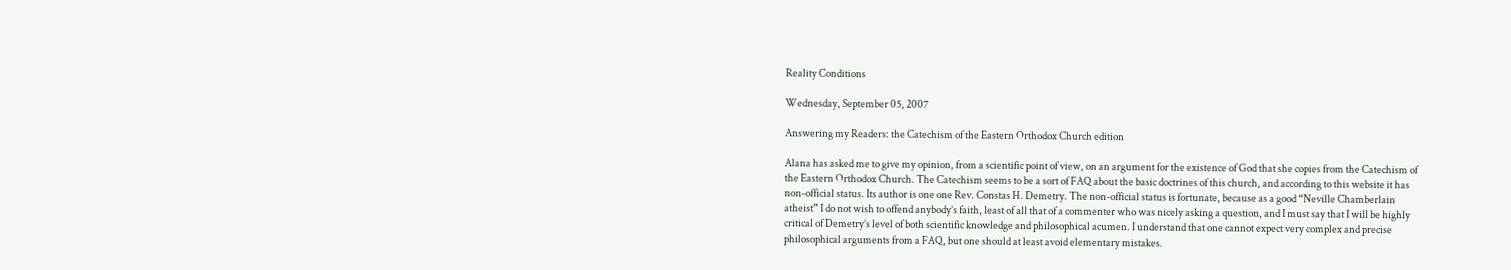Reality Conditions

Wednesday, September 05, 2007

Answering my Readers: the Catechism of the Eastern Orthodox Church edition

Alana has asked me to give my opinion, from a scientific point of view, on an argument for the existence of God that she copies from the Catechism of the Eastern Orthodox Church. The Catechism seems to be a sort of FAQ about the basic doctrines of this church, and according to this website it has non-official status. Its author is one one Rev. Constas H. Demetry. The non-official status is fortunate, because as a good “Neville Chamberlain atheist” I do not wish to offend anybody’s faith, least of all that of a commenter who was nicely asking a question, and I must say that I will be highly critical of Demetry’s level of both scientific knowledge and philosophical acumen. I understand that one cannot expect very complex and precise philosophical arguments from a FAQ, but one should at least avoid elementary mistakes.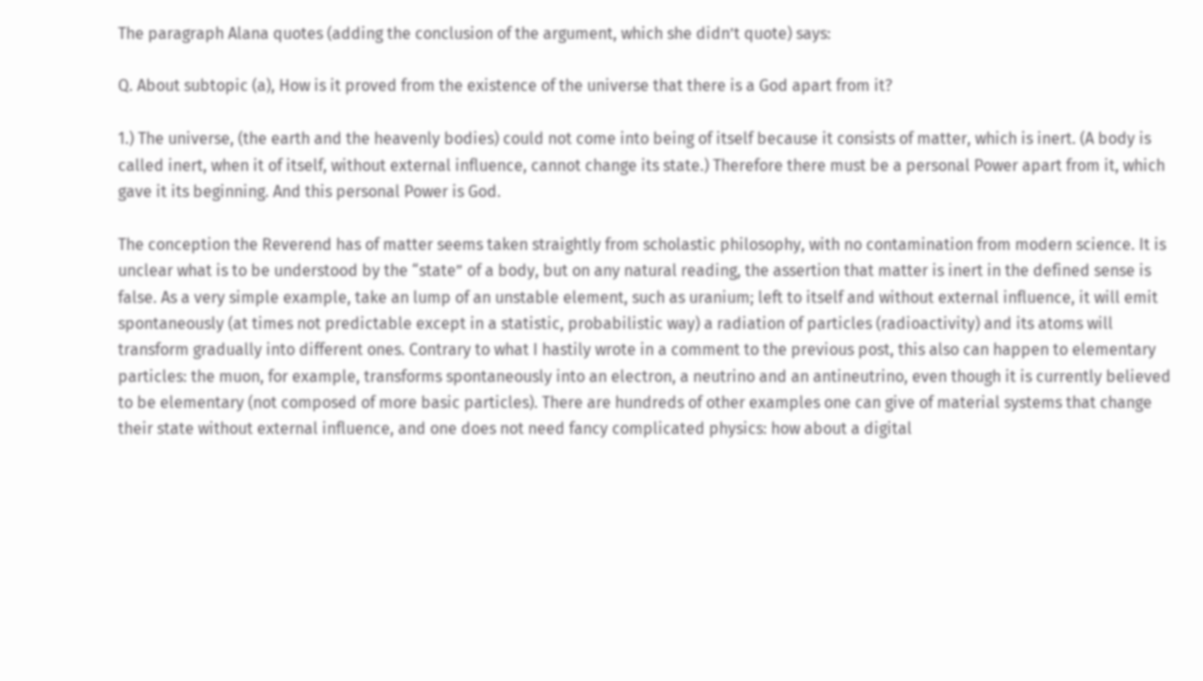The paragraph Alana quotes (adding the conclusion of the argument, which she didn’t quote) says:

Q. About subtopic (a), How is it proved from the existence of the universe that there is a God apart from it?

1.) The universe, (the earth and the heavenly bodies) could not come into being of itself because it consists of matter, which is inert. (A body is called inert, when it of itself, without external influence, cannot change its state.) Therefore there must be a personal Power apart from it, which gave it its beginning. And this personal Power is God.

The conception the Reverend has of matter seems taken straightly from scholastic philosophy, with no contamination from modern science. It is unclear what is to be understood by the “state” of a body, but on any natural reading, the assertion that matter is inert in the defined sense is false. As a very simple example, take an lump of an unstable element, such as uranium; left to itself and without external influence, it will emit spontaneously (at times not predictable except in a statistic, probabilistic way) a radiation of particles (radioactivity) and its atoms will transform gradually into different ones. Contrary to what I hastily wrote in a comment to the previous post, this also can happen to elementary particles: the muon, for example, transforms spontaneously into an electron, a neutrino and an antineutrino, even though it is currently believed to be elementary (not composed of more basic particles). There are hundreds of other examples one can give of material systems that change their state without external influence, and one does not need fancy complicated physics: how about a digital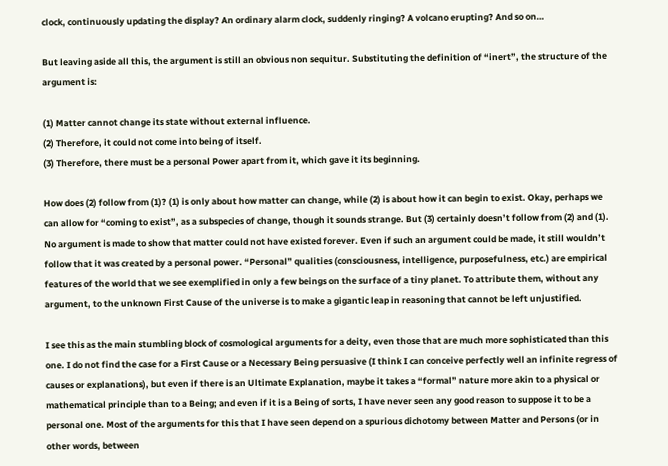clock, continuously updating the display? An ordinary alarm clock, suddenly ringing? A volcano erupting? And so on…

But leaving aside all this, the argument is still an obvious non sequitur. Substituting the definition of “inert”, the structure of the argument is:

(1) Matter cannot change its state without external influence.
(2) Therefore, it could not come into being of itself.
(3) Therefore, there must be a personal Power apart from it, which gave it its beginning.

How does (2) follow from (1)? (1) is only about how matter can change, while (2) is about how it can begin to exist. Okay, perhaps we can allow for “coming to exist”, as a subspecies of change, though it sounds strange. But (3) certainly doesn’t follow from (2) and (1). No argument is made to show that matter could not have existed forever. Even if such an argument could be made, it still wouldn’t follow that it was created by a personal power. “Personal” qualities (consciousness, intelligence, purposefulness, etc.) are empirical features of the world that we see exemplified in only a few beings on the surface of a tiny planet. To attribute them, without any argument, to the unknown First Cause of the universe is to make a gigantic leap in reasoning that cannot be left unjustified.

I see this as the main stumbling block of cosmological arguments for a deity, even those that are much more sophisticated than this one. I do not find the case for a First Cause or a Necessary Being persuasive (I think I can conceive perfectly well an infinite regress of causes or explanations), but even if there is an Ultimate Explanation, maybe it takes a “formal” nature more akin to a physical or mathematical principle than to a Being; and even if it is a Being of sorts, I have never seen any good reason to suppose it to be a personal one. Most of the arguments for this that I have seen depend on a spurious dichotomy between Matter and Persons (or in other words, between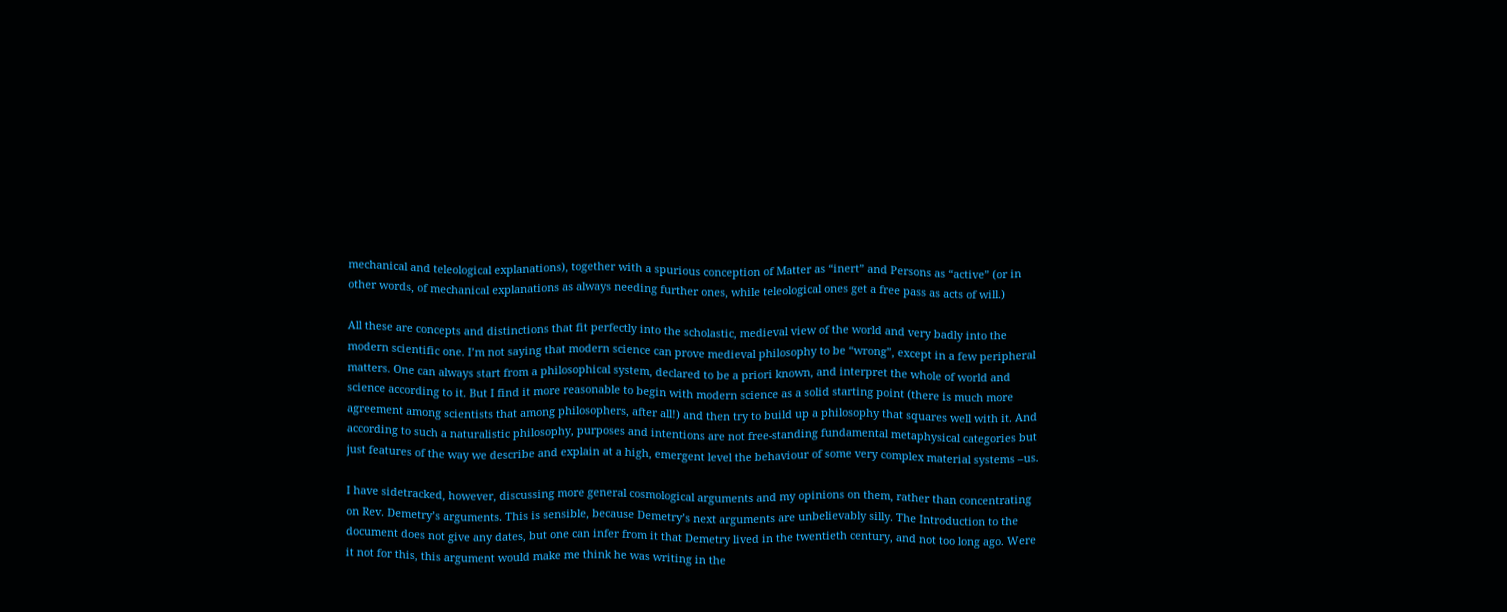mechanical and teleological explanations), together with a spurious conception of Matter as “inert” and Persons as “active” (or in other words, of mechanical explanations as always needing further ones, while teleological ones get a free pass as acts of will.)

All these are concepts and distinctions that fit perfectly into the scholastic, medieval view of the world and very badly into the modern scientific one. I’m not saying that modern science can prove medieval philosophy to be “wrong”, except in a few peripheral matters. One can always start from a philosophical system, declared to be a priori known, and interpret the whole of world and science according to it. But I find it more reasonable to begin with modern science as a solid starting point (there is much more agreement among scientists that among philosophers, after all!) and then try to build up a philosophy that squares well with it. And according to such a naturalistic philosophy, purposes and intentions are not free-standing fundamental metaphysical categories but just features of the way we describe and explain at a high, emergent level the behaviour of some very complex material systems –us.

I have sidetracked, however, discussing more general cosmological arguments and my opinions on them, rather than concentrating on Rev. Demetry’s arguments. This is sensible, because Demetry’s next arguments are unbelievably silly. The Introduction to the document does not give any dates, but one can infer from it that Demetry lived in the twentieth century, and not too long ago. Were it not for this, this argument would make me think he was writing in the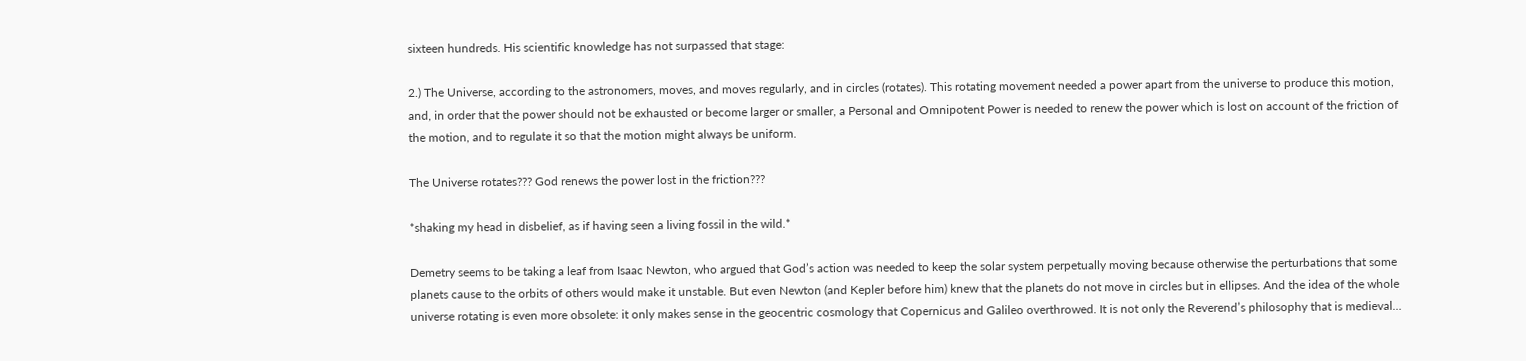sixteen hundreds. His scientific knowledge has not surpassed that stage:

2.) The Universe, according to the astronomers, moves, and moves regularly, and in circles (rotates). This rotating movement needed a power apart from the universe to produce this motion, and, in order that the power should not be exhausted or become larger or smaller, a Personal and Omnipotent Power is needed to renew the power which is lost on account of the friction of the motion, and to regulate it so that the motion might always be uniform.

The Universe rotates??? God renews the power lost in the friction???

*shaking my head in disbelief, as if having seen a living fossil in the wild.*

Demetry seems to be taking a leaf from Isaac Newton, who argued that God’s action was needed to keep the solar system perpetually moving because otherwise the perturbations that some planets cause to the orbits of others would make it unstable. But even Newton (and Kepler before him) knew that the planets do not move in circles but in ellipses. And the idea of the whole universe rotating is even more obsolete: it only makes sense in the geocentric cosmology that Copernicus and Galileo overthrowed. It is not only the Reverend’s philosophy that is medieval…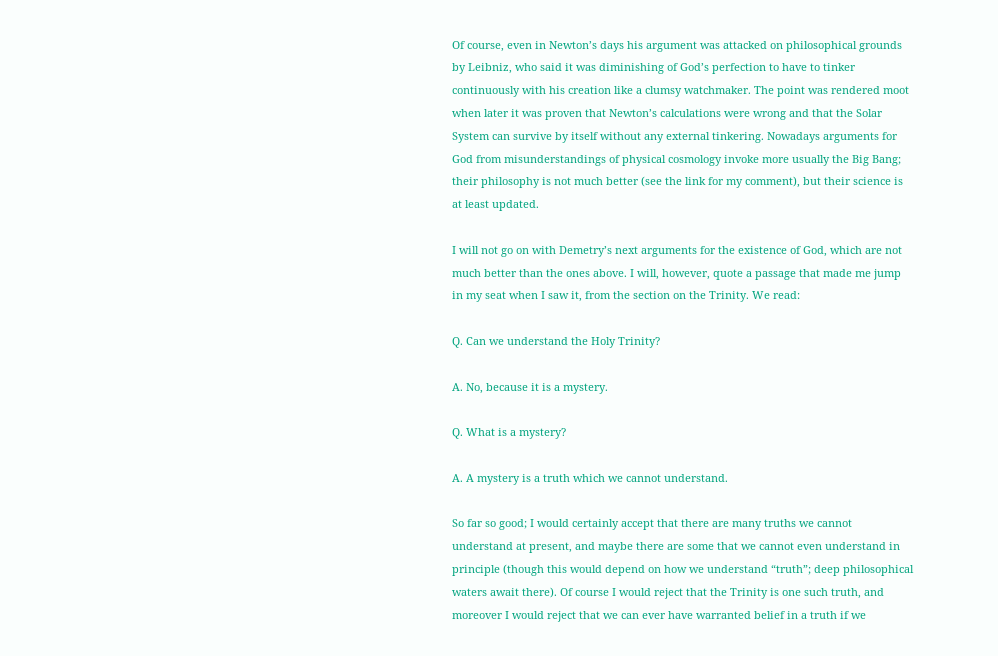Of course, even in Newton’s days his argument was attacked on philosophical grounds by Leibniz, who said it was diminishing of God’s perfection to have to tinker continuously with his creation like a clumsy watchmaker. The point was rendered moot when later it was proven that Newton’s calculations were wrong and that the Solar System can survive by itself without any external tinkering. Nowadays arguments for God from misunderstandings of physical cosmology invoke more usually the Big Bang; their philosophy is not much better (see the link for my comment), but their science is at least updated.

I will not go on with Demetry’s next arguments for the existence of God, which are not much better than the ones above. I will, however, quote a passage that made me jump in my seat when I saw it, from the section on the Trinity. We read:

Q. Can we understand the Holy Trinity?

A. No, because it is a mystery.

Q. What is a mystery?

A. A mystery is a truth which we cannot understand.

So far so good; I would certainly accept that there are many truths we cannot understand at present, and maybe there are some that we cannot even understand in principle (though this would depend on how we understand “truth”; deep philosophical waters await there). Of course I would reject that the Trinity is one such truth, and moreover I would reject that we can ever have warranted belief in a truth if we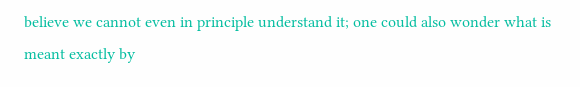believe we cannot even in principle understand it; one could also wonder what is meant exactly by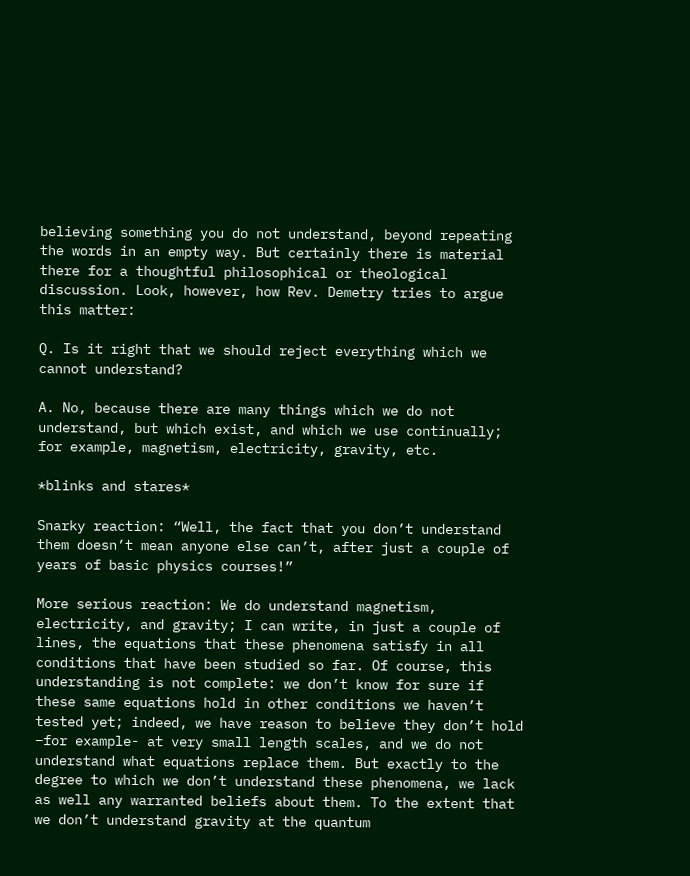believing something you do not understand, beyond repeating the words in an empty way. But certainly there is material there for a thoughtful philosophical or theological discussion. Look, however, how Rev. Demetry tries to argue this matter:

Q. Is it right that we should reject everything which we cannot understand?

A. No, because there are many things which we do not understand, but which exist, and which we use continually; for example, magnetism, electricity, gravity, etc.

*blinks and stares*

Snarky reaction: “Well, the fact that you don’t understand them doesn’t mean anyone else can’t, after just a couple of years of basic physics courses!”

More serious reaction: We do understand magnetism, electricity, and gravity; I can write, in just a couple of lines, the equations that these phenomena satisfy in all conditions that have been studied so far. Of course, this understanding is not complete: we don’t know for sure if these same equations hold in other conditions we haven’t tested yet; indeed, we have reason to believe they don’t hold –for example- at very small length scales, and we do not understand what equations replace them. But exactly to the degree to which we don’t understand these phenomena, we lack as well any warranted beliefs about them. To the extent that we don’t understand gravity at the quantum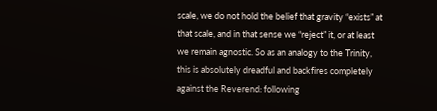scale, we do not hold the belief that gravity “exists” at that scale, and in that sense we “reject” it, or at least we remain agnostic. So as an analogy to the Trinity, this is absolutely dreadful and backfires completely against the Reverend: following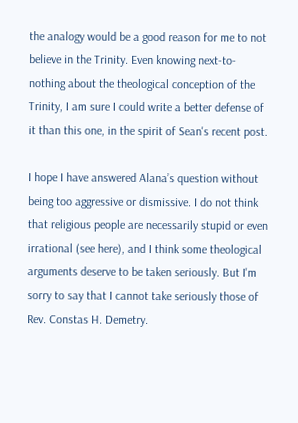the analogy would be a good reason for me to not believe in the Trinity. Even knowing next-to-nothing about the theological conception of the Trinity, I am sure I could write a better defense of it than this one, in the spirit of Sean's recent post.

I hope I have answered Alana’s question without being too aggressive or dismissive. I do not think that religious people are necessarily stupid or even irrational (see here), and I think some theological arguments deserve to be taken seriously. But I'm sorry to say that I cannot take seriously those of Rev. Constas H. Demetry.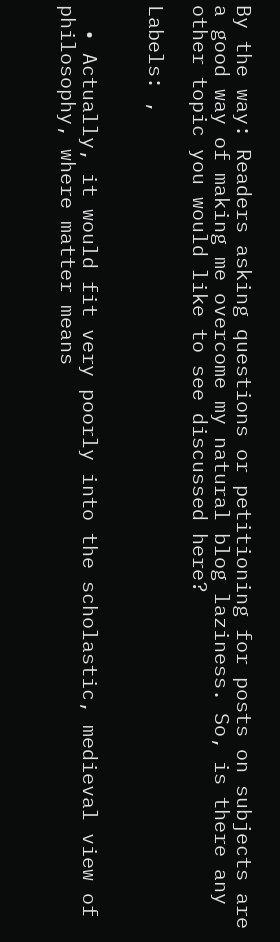By the way: Readers asking questions or petitioning for posts on subjects are a good way of making me overcome my natural blog laziness. So, is there any other topic you would like to see discussed here?

Labels: ,


  • Actually, it would fit very poorly into the scholastic, medieval view of philosophy, where matter means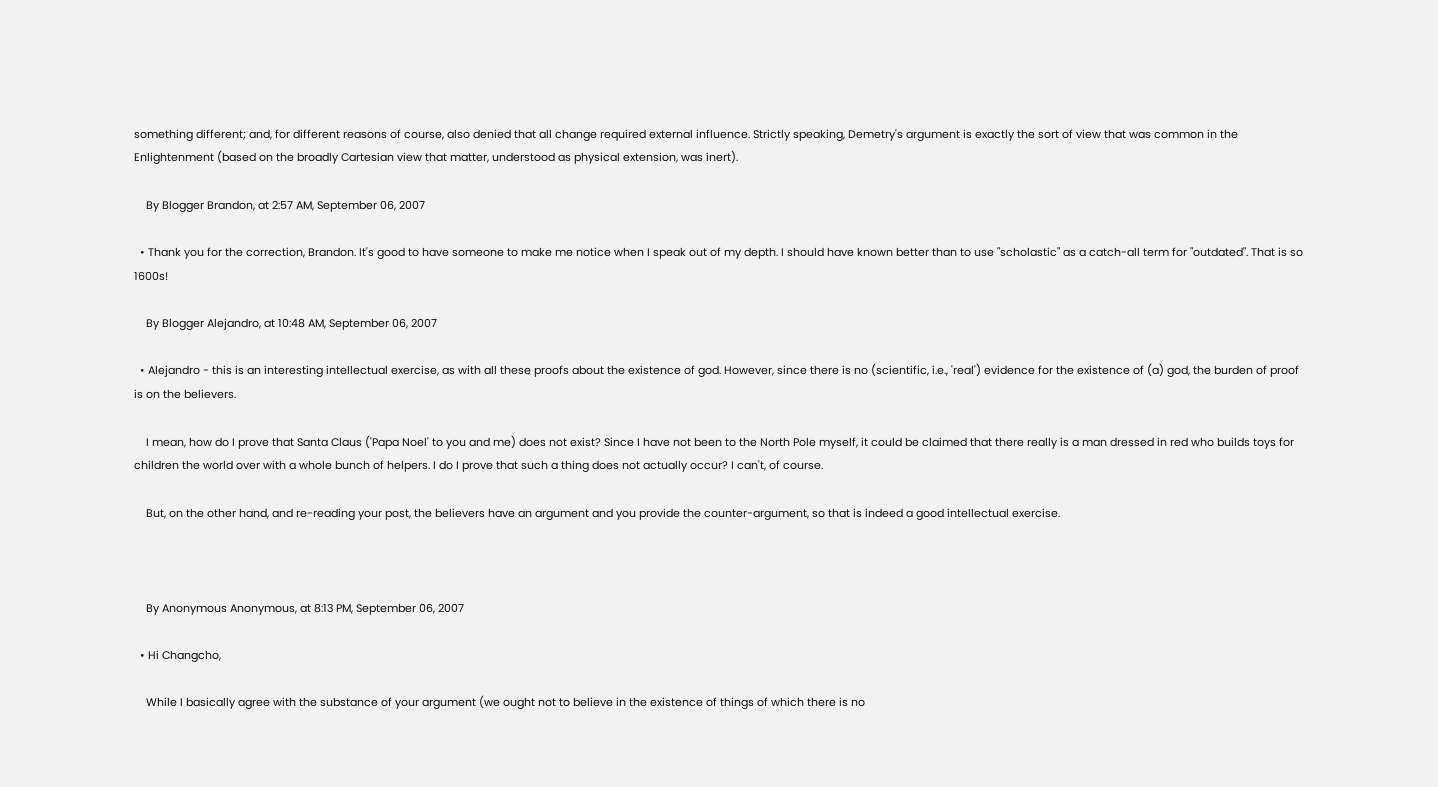something different; and, for different reasons of course, also denied that all change required external influence. Strictly speaking, Demetry's argument is exactly the sort of view that was common in the Enlightenment (based on the broadly Cartesian view that matter, understood as physical extension, was inert).

    By Blogger Brandon, at 2:57 AM, September 06, 2007

  • Thank you for the correction, Brandon. It's good to have someone to make me notice when I speak out of my depth. I should have known better than to use "scholastic" as a catch-all term for "outdated". That is so 1600s!

    By Blogger Alejandro, at 10:48 AM, September 06, 2007

  • Alejandro - this is an interesting intellectual exercise, as with all these proofs about the existence of god. However, since there is no (scientific, i.e., 'real') evidence for the existence of (a) god, the burden of proof is on the believers.

    I mean, how do I prove that Santa Claus ('Papa Noel' to you and me) does not exist? Since I have not been to the North Pole myself, it could be claimed that there really is a man dressed in red who builds toys for children the world over with a whole bunch of helpers. I do I prove that such a thing does not actually occur? I can't, of course.

    But, on the other hand, and re-reading your post, the believers have an argument and you provide the counter-argument, so that is indeed a good intellectual exercise.



    By Anonymous Anonymous, at 8:13 PM, September 06, 2007

  • Hi Changcho,

    While I basically agree with the substance of your argument (we ought not to believe in the existence of things of which there is no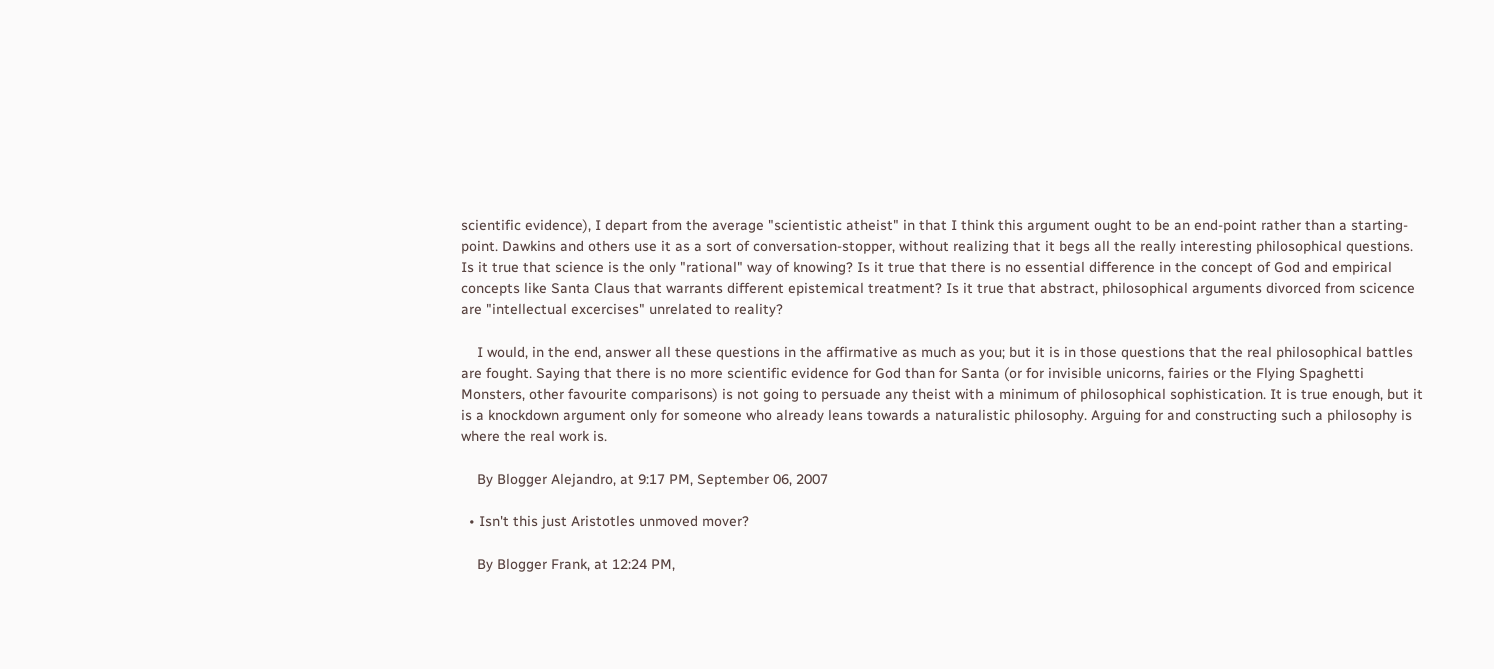scientific evidence), I depart from the average "scientistic atheist" in that I think this argument ought to be an end-point rather than a starting-point. Dawkins and others use it as a sort of conversation-stopper, without realizing that it begs all the really interesting philosophical questions. Is it true that science is the only "rational" way of knowing? Is it true that there is no essential difference in the concept of God and empirical concepts like Santa Claus that warrants different epistemical treatment? Is it true that abstract, philosophical arguments divorced from scicence are "intellectual excercises" unrelated to reality?

    I would, in the end, answer all these questions in the affirmative as much as you; but it is in those questions that the real philosophical battles are fought. Saying that there is no more scientific evidence for God than for Santa (or for invisible unicorns, fairies or the Flying Spaghetti Monsters, other favourite comparisons) is not going to persuade any theist with a minimum of philosophical sophistication. It is true enough, but it is a knockdown argument only for someone who already leans towards a naturalistic philosophy. Arguing for and constructing such a philosophy is where the real work is.

    By Blogger Alejandro, at 9:17 PM, September 06, 2007

  • Isn't this just Aristotles unmoved mover?

    By Blogger Frank, at 12:24 PM,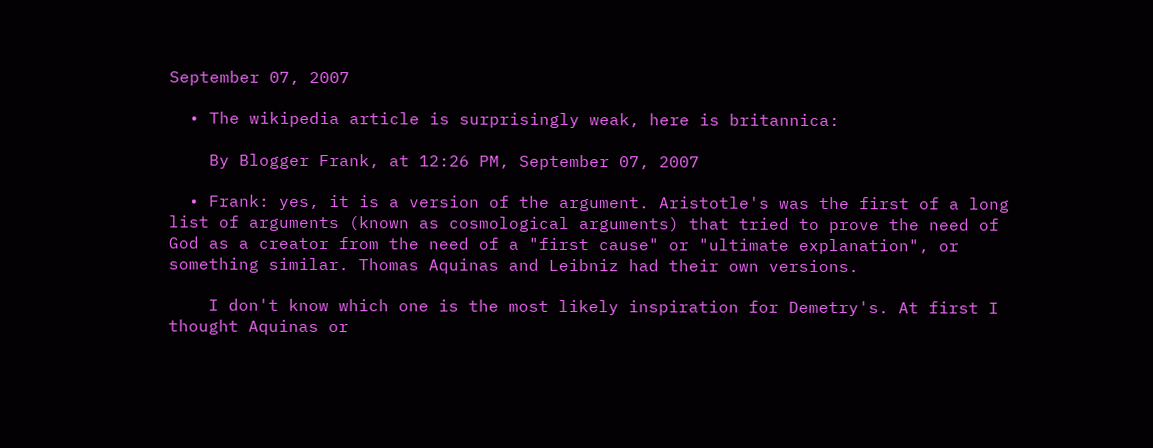September 07, 2007

  • The wikipedia article is surprisingly weak, here is britannica:

    By Blogger Frank, at 12:26 PM, September 07, 2007

  • Frank: yes, it is a version of the argument. Aristotle's was the first of a long list of arguments (known as cosmological arguments) that tried to prove the need of God as a creator from the need of a "first cause" or "ultimate explanation", or something similar. Thomas Aquinas and Leibniz had their own versions.

    I don't know which one is the most likely inspiration for Demetry's. At first I thought Aquinas or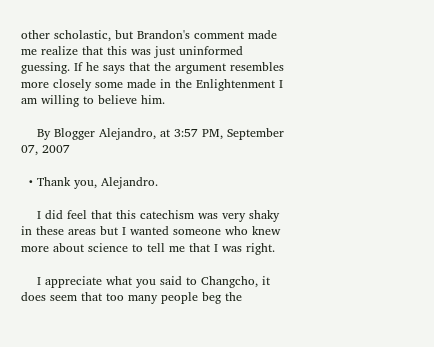other scholastic, but Brandon's comment made me realize that this was just uninformed guessing. If he says that the argument resembles more closely some made in the Enlightenment I am willing to believe him.

    By Blogger Alejandro, at 3:57 PM, September 07, 2007

  • Thank you, Alejandro.

    I did feel that this catechism was very shaky in these areas but I wanted someone who knew more about science to tell me that I was right.

    I appreciate what you said to Changcho, it does seem that too many people beg the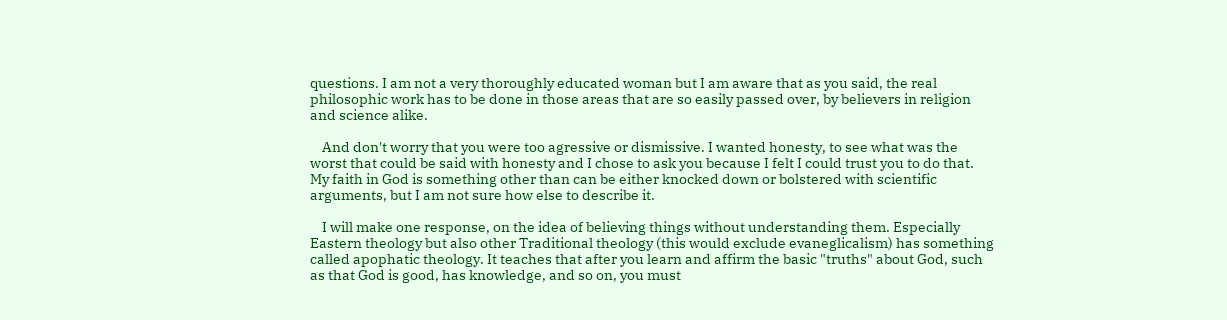questions. I am not a very thoroughly educated woman but I am aware that as you said, the real philosophic work has to be done in those areas that are so easily passed over, by believers in religion and science alike.

    And don't worry that you were too agressive or dismissive. I wanted honesty, to see what was the worst that could be said with honesty and I chose to ask you because I felt I could trust you to do that. My faith in God is something other than can be either knocked down or bolstered with scientific arguments, but I am not sure how else to describe it.

    I will make one response, on the idea of believing things without understanding them. Especially Eastern theology but also other Traditional theology (this would exclude evaneglicalism) has something called apophatic theology. It teaches that after you learn and affirm the basic "truths" about God, such as that God is good, has knowledge, and so on, you must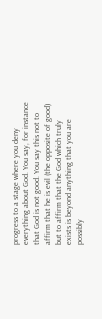progress to a stage where you deny everything about God. You say, for instance that God is not good. You say this not to affirm that he is evil (the opposite of good) but to affirm that the God which truly exists is beyond anything that you are possibly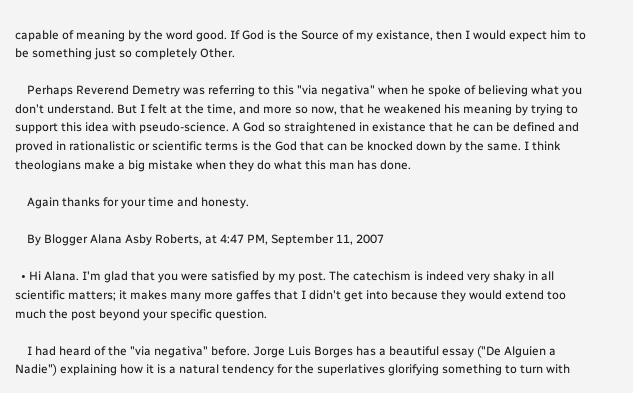capable of meaning by the word good. If God is the Source of my existance, then I would expect him to be something just so completely Other.

    Perhaps Reverend Demetry was referring to this "via negativa" when he spoke of believing what you don't understand. But I felt at the time, and more so now, that he weakened his meaning by trying to support this idea with pseudo-science. A God so straightened in existance that he can be defined and proved in rationalistic or scientific terms is the God that can be knocked down by the same. I think theologians make a big mistake when they do what this man has done.

    Again thanks for your time and honesty.

    By Blogger Alana Asby Roberts, at 4:47 PM, September 11, 2007

  • Hi Alana. I'm glad that you were satisfied by my post. The catechism is indeed very shaky in all scientific matters; it makes many more gaffes that I didn't get into because they would extend too much the post beyond your specific question.

    I had heard of the "via negativa" before. Jorge Luis Borges has a beautiful essay ("De Alguien a Nadie") explaining how it is a natural tendency for the superlatives glorifying something to turn with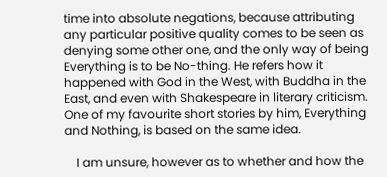time into absolute negations, because attributing any particular positive quality comes to be seen as denying some other one, and the only way of being Everything is to be No-thing. He refers how it happened with God in the West, with Buddha in the East, and even with Shakespeare in literary criticism. One of my favourite short stories by him, Everything and Nothing, is based on the same idea.

    I am unsure, however as to whether and how the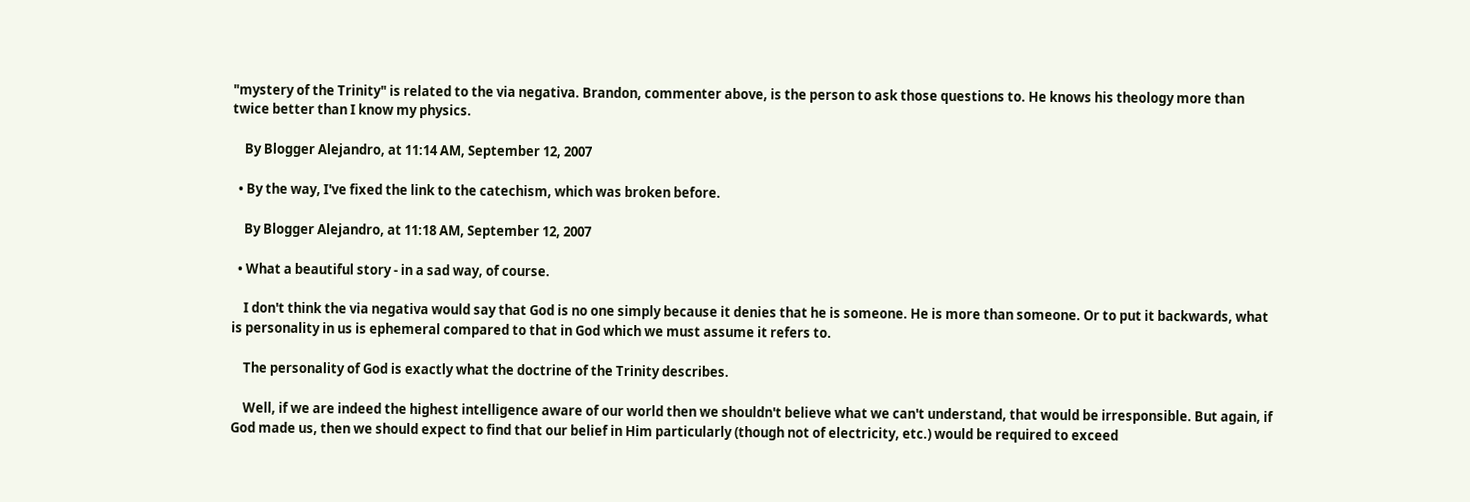"mystery of the Trinity" is related to the via negativa. Brandon, commenter above, is the person to ask those questions to. He knows his theology more than twice better than I know my physics.

    By Blogger Alejandro, at 11:14 AM, September 12, 2007

  • By the way, I've fixed the link to the catechism, which was broken before.

    By Blogger Alejandro, at 11:18 AM, September 12, 2007

  • What a beautiful story - in a sad way, of course.

    I don't think the via negativa would say that God is no one simply because it denies that he is someone. He is more than someone. Or to put it backwards, what is personality in us is ephemeral compared to that in God which we must assume it refers to.

    The personality of God is exactly what the doctrine of the Trinity describes.

    Well, if we are indeed the highest intelligence aware of our world then we shouldn't believe what we can't understand, that would be irresponsible. But again, if God made us, then we should expect to find that our belief in Him particularly (though not of electricity, etc.) would be required to exceed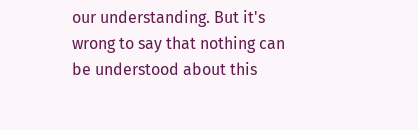our understanding. But it's wrong to say that nothing can be understood about this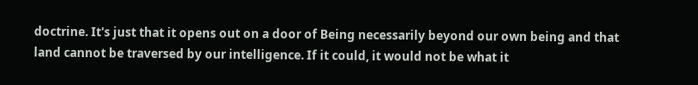doctrine. It's just that it opens out on a door of Being necessarily beyond our own being and that land cannot be traversed by our intelligence. If it could, it would not be what it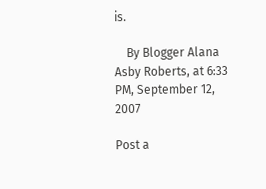is.

    By Blogger Alana Asby Roberts, at 6:33 PM, September 12, 2007

Post a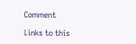Comment

Links to this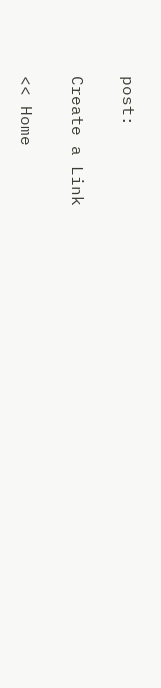post:

Create a Link

<< Home